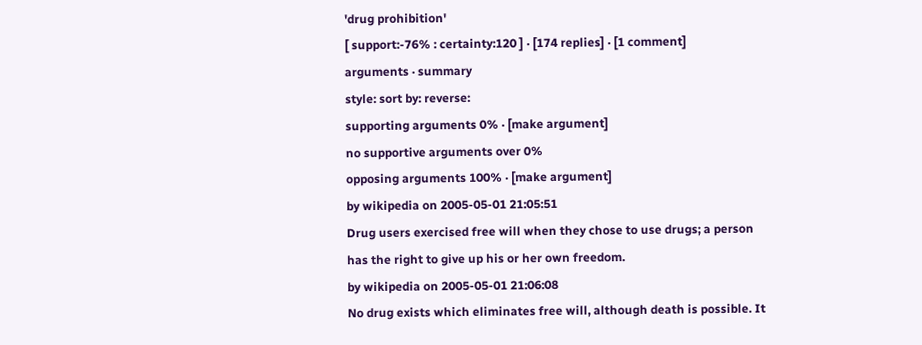'drug prohibition'
[ support:-76% : certainty:120 ] · [174 replies] · [1 comment]
arguments · summary
style: sort by: reverse:
supporting arguments 0% · [make argument]
no supportive arguments over 0%
opposing arguments 100% · [make argument]
by wikipedia on 2005-05-01 21:05:51
Drug users exercised free will when they chose to use drugs; a person has the right to give up his or her own freedom.
by wikipedia on 2005-05-01 21:06:08
No drug exists which eliminates free will, although death is possible. It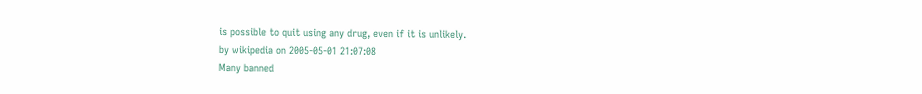is possible to quit using any drug, even if it is unlikely.
by wikipedia on 2005-05-01 21:07:08
Many banned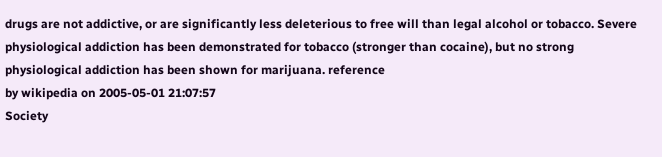drugs are not addictive, or are significantly less deleterious to free will than legal alcohol or tobacco. Severe physiological addiction has been demonstrated for tobacco (stronger than cocaine), but no strong physiological addiction has been shown for marijuana. reference
by wikipedia on 2005-05-01 21:07:57
Society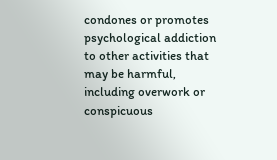condones or promotes psychological addiction to other activities that may be harmful, including overwork or conspicuous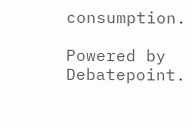consumption.

Powered by Debatepoint.